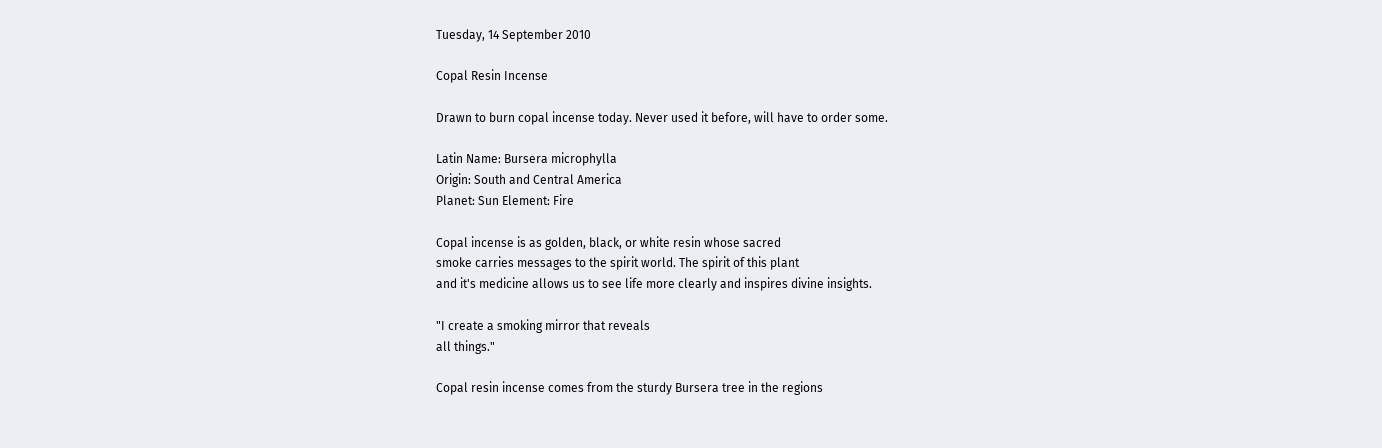Tuesday, 14 September 2010

Copal Resin Incense

Drawn to burn copal incense today. Never used it before, will have to order some.

Latin Name: Bursera microphylla
Origin: South and Central America
Planet: Sun Element: Fire

Copal incense is as golden, black, or white resin whose sacred
smoke carries messages to the spirit world. The spirit of this plant
and it's medicine allows us to see life more clearly and inspires divine insights.

"I create a smoking mirror that reveals
all things."

Copal resin incense comes from the sturdy Bursera tree in the regions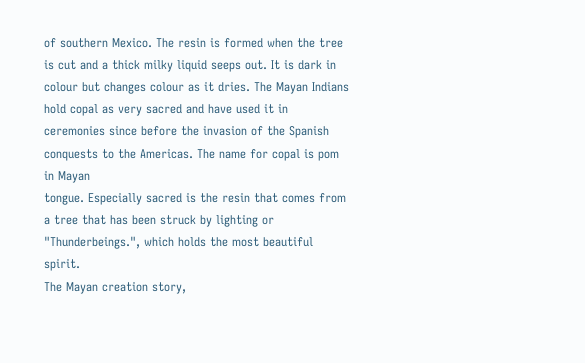of southern Mexico. The resin is formed when the tree is cut and a thick milky liquid seeps out. It is dark in colour but changes colour as it dries. The Mayan Indians hold copal as very sacred and have used it in ceremonies since before the invasion of the Spanish conquests to the Americas. The name for copal is pom in Mayan
tongue. Especially sacred is the resin that comes from a tree that has been struck by lighting or "Thunderbeings.", which holds the most beautiful spirit.
The Mayan creation story,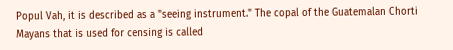Popul Vah, it is described as a "seeing instrument." The copal of the Guatemalan Chorti Mayans that is used for censing is called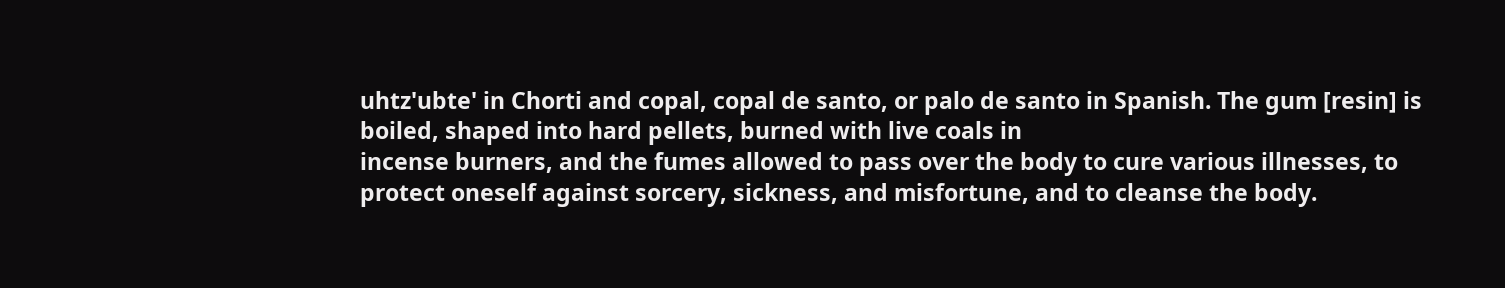uhtz'ubte' in Chorti and copal, copal de santo, or palo de santo in Spanish. The gum [resin] is boiled, shaped into hard pellets, burned with live coals in
incense burners, and the fumes allowed to pass over the body to cure various illnesses, to protect oneself against sorcery, sickness, and misfortune, and to cleanse the body.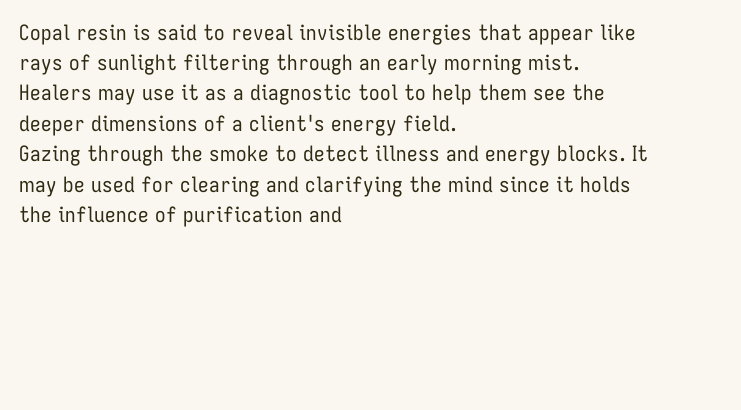Copal resin is said to reveal invisible energies that appear like rays of sunlight filtering through an early morning mist. Healers may use it as a diagnostic tool to help them see the deeper dimensions of a client's energy field.
Gazing through the smoke to detect illness and energy blocks. It may be used for clearing and clarifying the mind since it holds the influence of purification and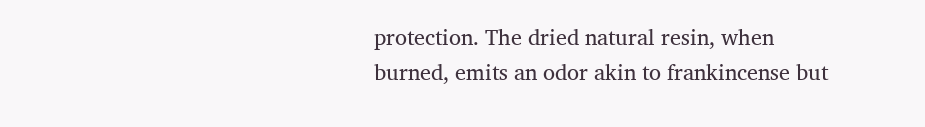protection. The dried natural resin, when burned, emits an odor akin to frankincense but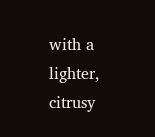with a lighter, citrusy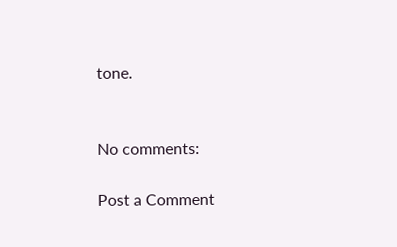tone.


No comments:

Post a Comment